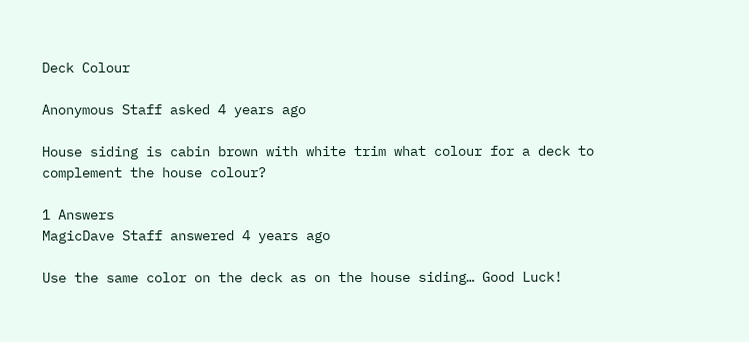Deck Colour

Anonymous Staff asked 4 years ago

House siding is cabin brown with white trim what colour for a deck to complement the house colour?

1 Answers
MagicDave Staff answered 4 years ago

Use the same color on the deck as on the house siding… Good Luck!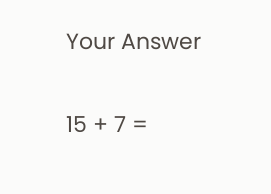Your Answer

15 + 7 =